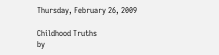Thursday, February 26, 2009

Childhood Truths
by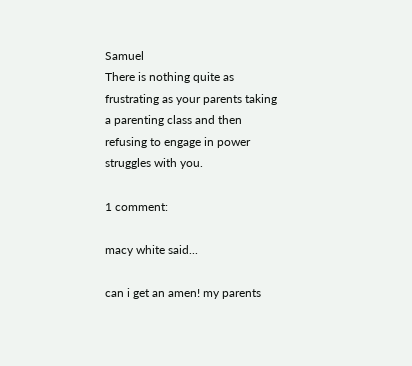Samuel
There is nothing quite as frustrating as your parents taking a parenting class and then refusing to engage in power struggles with you.

1 comment:

macy white said...

can i get an amen! my parents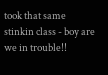took that same stinkin class - boy are we in trouble!!